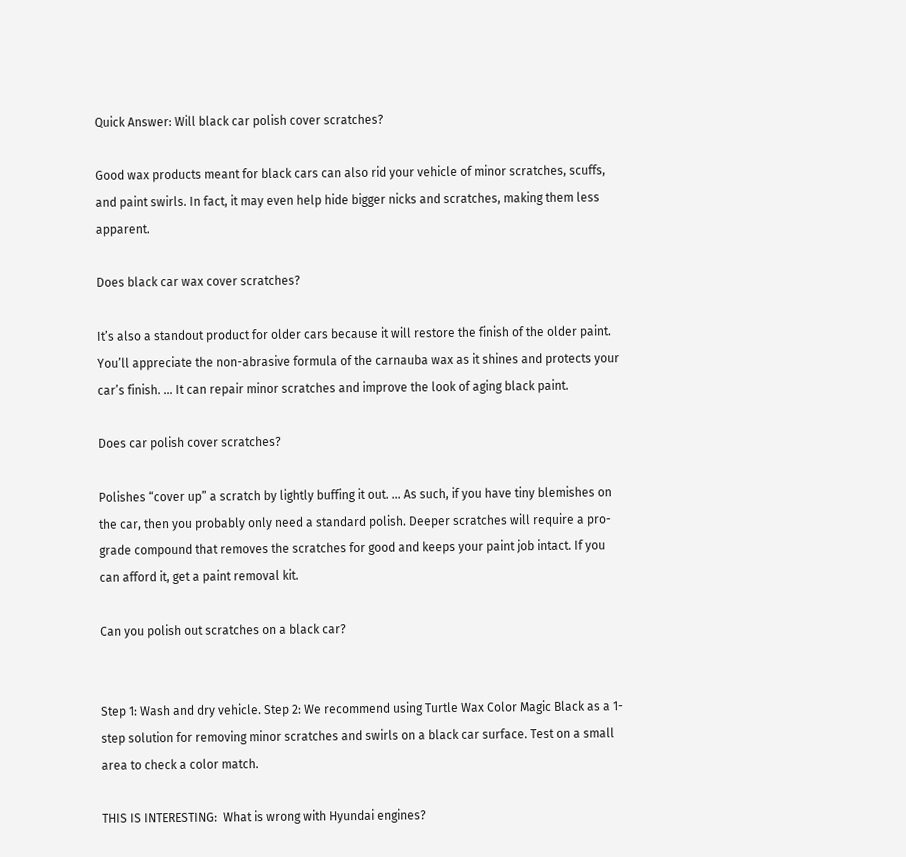Quick Answer: Will black car polish cover scratches?

Good wax products meant for black cars can also rid your vehicle of minor scratches, scuffs, and paint swirls. In fact, it may even help hide bigger nicks and scratches, making them less apparent.

Does black car wax cover scratches?

It’s also a standout product for older cars because it will restore the finish of the older paint. You’ll appreciate the non-abrasive formula of the carnauba wax as it shines and protects your car’s finish. … It can repair minor scratches and improve the look of aging black paint.

Does car polish cover scratches?

Polishes “cover up” a scratch by lightly buffing it out. … As such, if you have tiny blemishes on the car, then you probably only need a standard polish. Deeper scratches will require a pro-grade compound that removes the scratches for good and keeps your paint job intact. If you can afford it, get a paint removal kit.

Can you polish out scratches on a black car?


Step 1: Wash and dry vehicle. Step 2: We recommend using Turtle Wax Color Magic Black as a 1-step solution for removing minor scratches and swirls on a black car surface. Test on a small area to check a color match.

THIS IS INTERESTING:  What is wrong with Hyundai engines?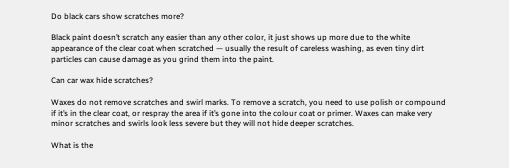Do black cars show scratches more?

Black paint doesn’t scratch any easier than any other color, it just shows up more due to the white appearance of the clear coat when scratched — usually the result of careless washing, as even tiny dirt particles can cause damage as you grind them into the paint.

Can car wax hide scratches?

Waxes do not remove scratches and swirl marks. To remove a scratch, you need to use polish or compound if it’s in the clear coat, or respray the area if it’s gone into the colour coat or primer. Waxes can make very minor scratches and swirls look less severe but they will not hide deeper scratches.

What is the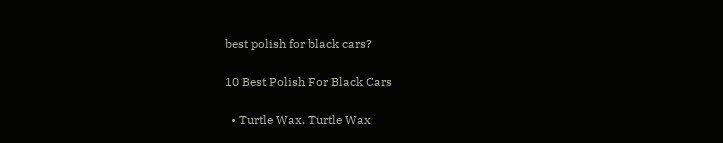best polish for black cars?

10 Best Polish For Black Cars

  • Turtle Wax. Turtle Wax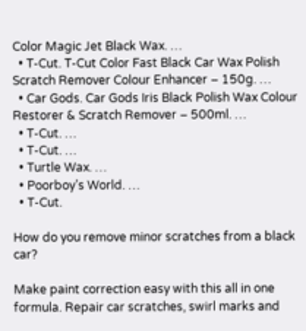Color Magic Jet Black Wax. …
  • T-Cut. T-Cut Color Fast Black Car Wax Polish Scratch Remover Colour Enhancer – 150g. …
  • Car Gods. Car Gods Iris Black Polish Wax Colour Restorer & Scratch Remover – 500ml. …
  • T-Cut. …
  • T-Cut. …
  • Turtle Wax. …
  • Poorboy’s World. …
  • T-Cut.

How do you remove minor scratches from a black car?

Make paint correction easy with this all in one formula. Repair car scratches, swirl marks and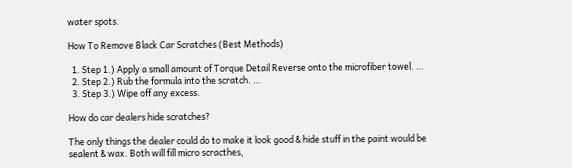water spots.

How To Remove Black Car Scratches (Best Methods)

  1. Step 1.) Apply a small amount of Torque Detail Reverse onto the microfiber towel. …
  2. Step 2.) Rub the formula into the scratch. …
  3. Step 3.) Wipe off any excess.

How do car dealers hide scratches?

The only things the dealer could do to make it look good & hide stuff in the paint would be sealent & wax. Both will fill micro scracthes,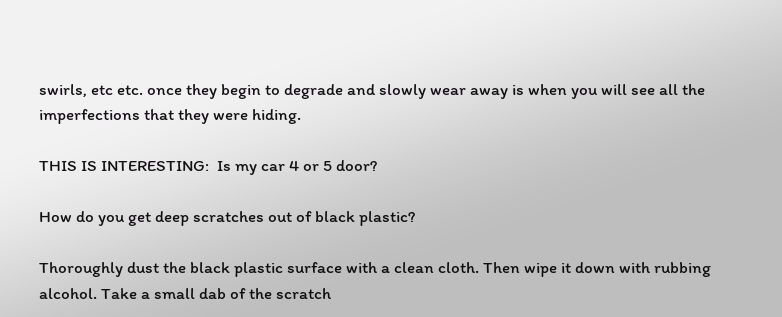swirls, etc etc. once they begin to degrade and slowly wear away is when you will see all the imperfections that they were hiding.

THIS IS INTERESTING:  Is my car 4 or 5 door?

How do you get deep scratches out of black plastic?

Thoroughly dust the black plastic surface with a clean cloth. Then wipe it down with rubbing alcohol. Take a small dab of the scratch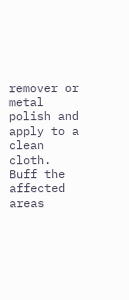remover or metal polish and apply to a clean cloth. Buff the affected areas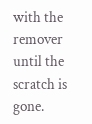with the remover until the scratch is gone.